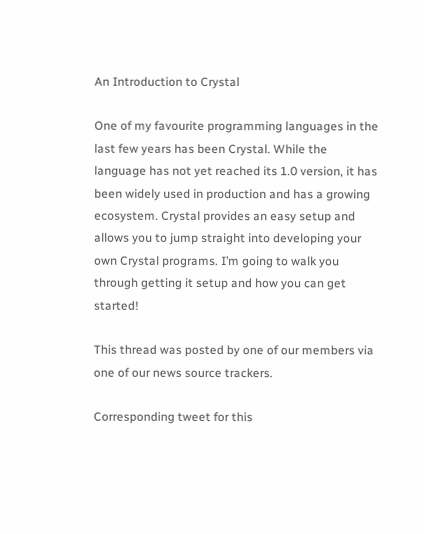An Introduction to Crystal

One of my favourite programming languages in the last few years has been Crystal. While the language has not yet reached its 1.0 version, it has been widely used in production and has a growing ecosystem. Crystal provides an easy setup and allows you to jump straight into developing your own Crystal programs. I’m going to walk you through getting it setup and how you can get started!

This thread was posted by one of our members via one of our news source trackers.

Corresponding tweet for this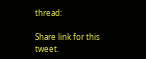thread:

Share link for this tweet.